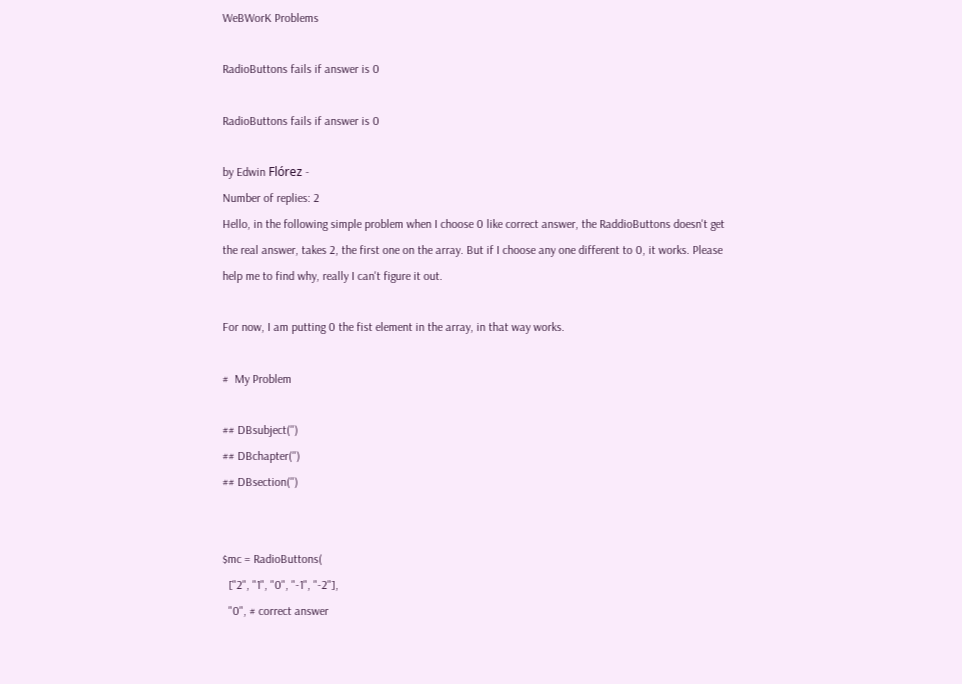WeBWorK Problems

RadioButtons fails if answer is 0

RadioButtons fails if answer is 0

by Edwin Flórez -
Number of replies: 2
Hello, in the following simple problem when I choose 0 like correct answer, the RaddioButtons doesn't get the real answer, takes 2, the first one on the array. But if I choose any one different to 0, it works. Please help me to find why, really I can't figure it out.

For now, I am putting 0 the fist element in the array, in that way works.

#  My Problem

## DBsubject('')
## DBchapter('')
## DBsection('')


$mc = RadioButtons(
  ["2", "1", "0", "-1", "-2"],
  "0", # correct answer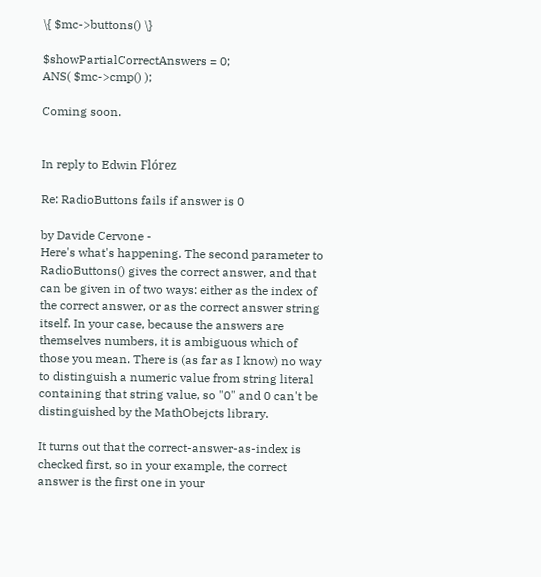\{ $mc->buttons() \}

$showPartialCorrectAnswers = 0;
ANS( $mc->cmp() );

Coming soon.


In reply to Edwin Flórez

Re: RadioButtons fails if answer is 0

by Davide Cervone -
Here's what's happening. The second parameter to RadioButtons() gives the correct answer, and that can be given in of two ways: either as the index of the correct answer, or as the correct answer string itself. In your case, because the answers are themselves numbers, it is ambiguous which of those you mean. There is (as far as I know) no way to distinguish a numeric value from string literal containing that string value, so "0" and 0 can't be distinguished by the MathObejcts library.

It turns out that the correct-answer-as-index is checked first, so in your example, the correct answer is the first one in your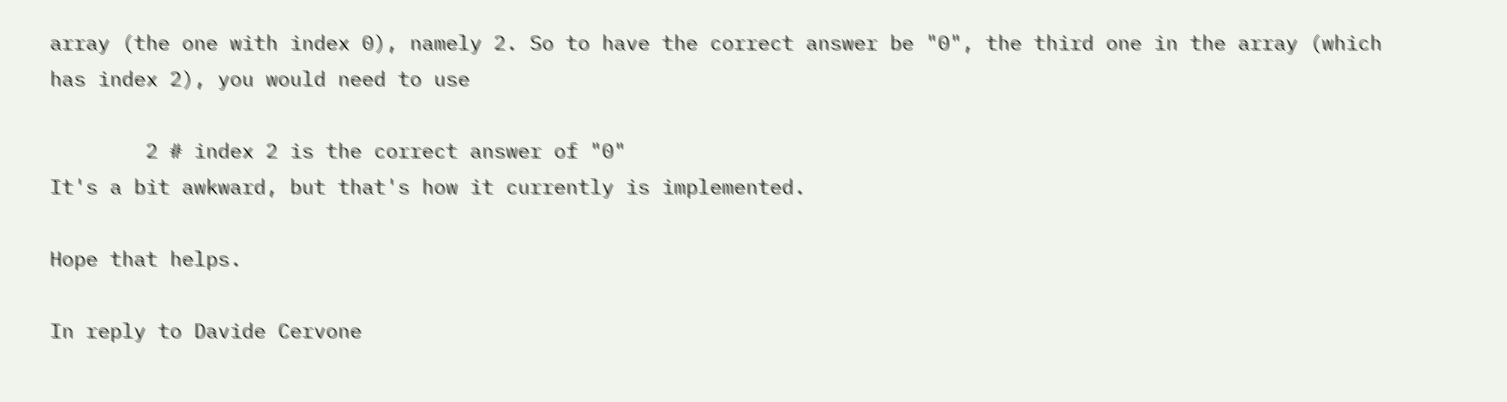array (the one with index 0), namely 2. So to have the correct answer be "0", the third one in the array (which has index 2), you would need to use

        2 # index 2 is the correct answer of "0"
It's a bit awkward, but that's how it currently is implemented.

Hope that helps.

In reply to Davide Cervone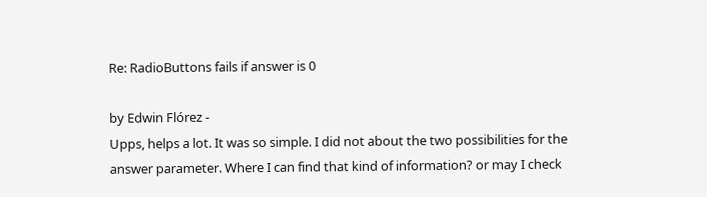Re: RadioButtons fails if answer is 0

by Edwin Flórez -
Upps, helps a lot. It was so simple. I did not about the two possibilities for the answer parameter. Where I can find that kind of information? or may I check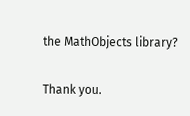the MathObjects library?

Thank you.